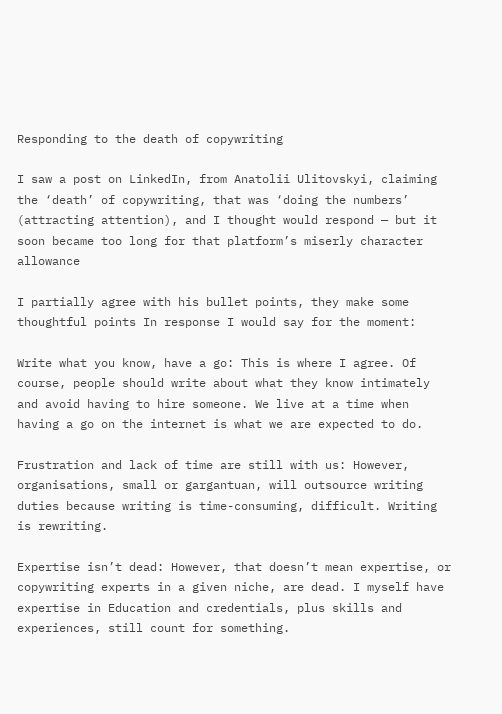Responding to the death of copywriting

I saw a post on LinkedIn, from Anatolii Ulitovskyi, claiming the ‘death’ of copywriting, that was ‘doing the numbers’ (attracting attention), and I thought would respond — but it soon became too long for that platform’s miserly character allowance

I partially agree with his bullet points, they make some thoughtful points In response I would say for the moment:

Write what you know, have a go: This is where I agree. Of course, people should write about what they know intimately and avoid having to hire someone. We live at a time when having a go on the internet is what we are expected to do.

Frustration and lack of time are still with us: However, organisations, small or gargantuan, will outsource writing duties because writing is time-consuming, difficult. Writing is rewriting.

Expertise isn’t dead: However, that doesn’t mean expertise, or copywriting experts in a given niche, are dead. I myself have expertise in Education and credentials, plus skills and experiences, still count for something.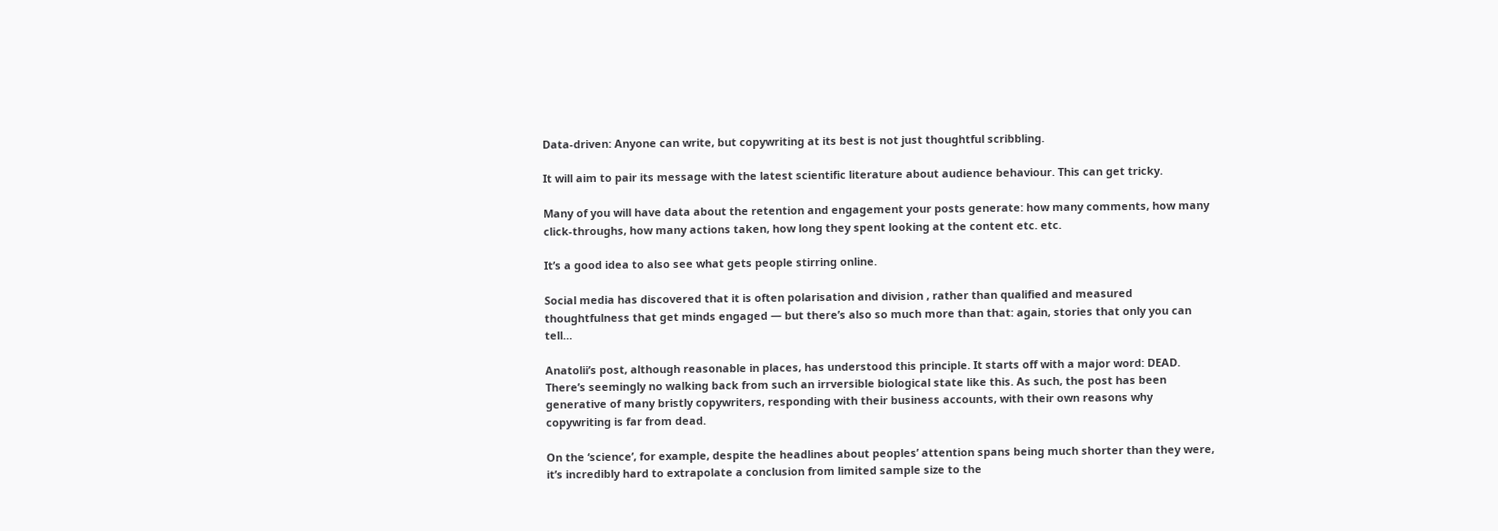Data-driven: Anyone can write, but copywriting at its best is not just thoughtful scribbling.

It will aim to pair its message with the latest scientific literature about audience behaviour. This can get tricky.

Many of you will have data about the retention and engagement your posts generate: how many comments, how many click-throughs, how many actions taken, how long they spent looking at the content etc. etc.

It’s a good idea to also see what gets people stirring online.

Social media has discovered that it is often polarisation and division , rather than qualified and measured thoughtfulness that get minds engaged — but there’s also so much more than that: again, stories that only you can tell…

Anatolii’s post, although reasonable in places, has understood this principle. It starts off with a major word: DEAD. There’s seemingly no walking back from such an irrversible biological state like this. As such, the post has been generative of many bristly copywriters, responding with their business accounts, with their own reasons why copywriting is far from dead.

On the ‘science’, for example, despite the headlines about peoples’ attention spans being much shorter than they were, it’s incredibly hard to extrapolate a conclusion from limited sample size to the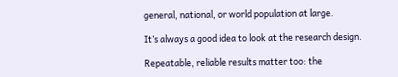general, national, or world population at large.

It’s always a good idea to look at the research design.

Repeatable, reliable results matter too: the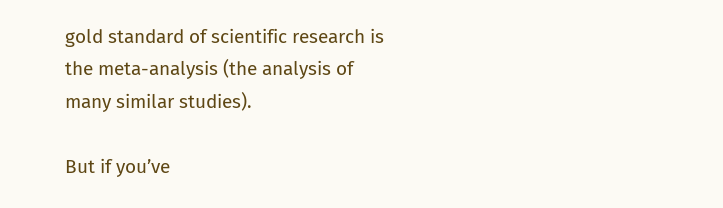gold standard of scientific research is the meta-analysis (the analysis of many similar studies).

But if you’ve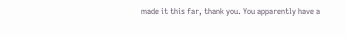made it this far, thank you. You apparently have a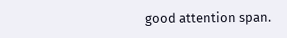good attention span.